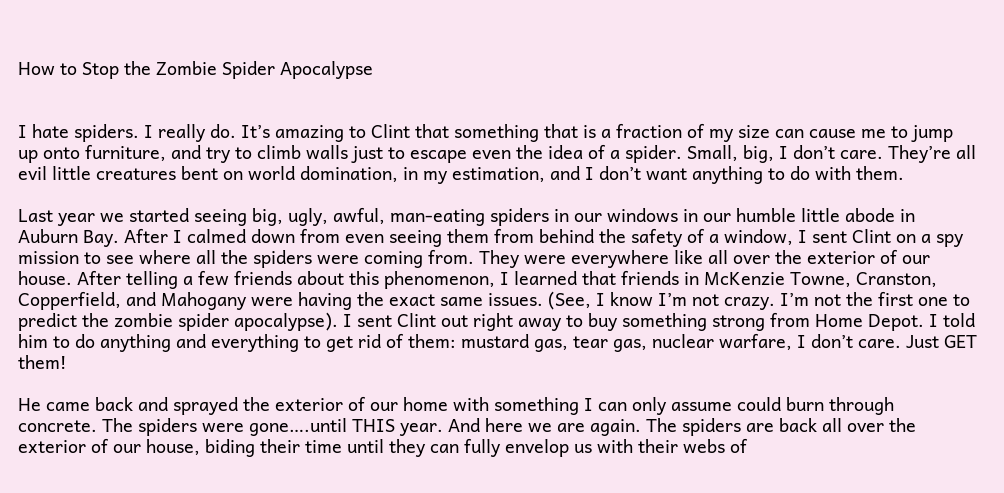How to Stop the Zombie Spider Apocalypse


I hate spiders. I really do. It’s amazing to Clint that something that is a fraction of my size can cause me to jump up onto furniture, and try to climb walls just to escape even the idea of a spider. Small, big, I don’t care. They’re all evil little creatures bent on world domination, in my estimation, and I don’t want anything to do with them.

Last year we started seeing big, ugly, awful, man-eating spiders in our windows in our humble little abode in Auburn Bay. After I calmed down from even seeing them from behind the safety of a window, I sent Clint on a spy mission to see where all the spiders were coming from. They were everywhere like all over the exterior of our house. After telling a few friends about this phenomenon, I learned that friends in McKenzie Towne, Cranston, Copperfield, and Mahogany were having the exact same issues. (See, I know I’m not crazy. I’m not the first one to predict the zombie spider apocalypse). I sent Clint out right away to buy something strong from Home Depot. I told him to do anything and everything to get rid of them: mustard gas, tear gas, nuclear warfare, I don’t care. Just GET them!

He came back and sprayed the exterior of our home with something I can only assume could burn through concrete. The spiders were gone….until THIS year. And here we are again. The spiders are back all over the exterior of our house, biding their time until they can fully envelop us with their webs of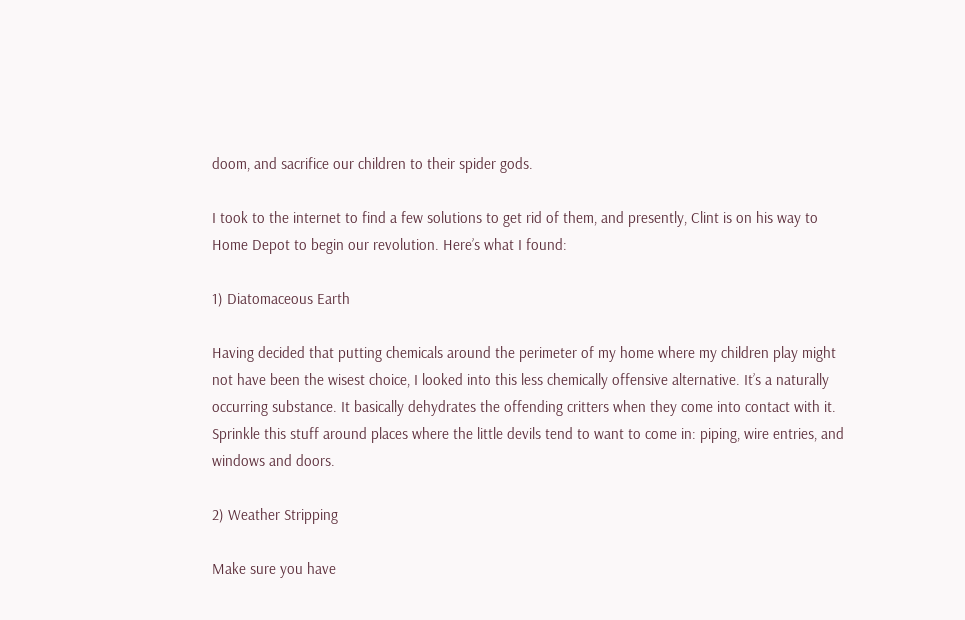doom, and sacrifice our children to their spider gods.

I took to the internet to find a few solutions to get rid of them, and presently, Clint is on his way to Home Depot to begin our revolution. Here’s what I found:

1) Diatomaceous Earth

Having decided that putting chemicals around the perimeter of my home where my children play might not have been the wisest choice, I looked into this less chemically offensive alternative. It’s a naturally occurring substance. It basically dehydrates the offending critters when they come into contact with it. Sprinkle this stuff around places where the little devils tend to want to come in: piping, wire entries, and windows and doors.

2) Weather Stripping

Make sure you have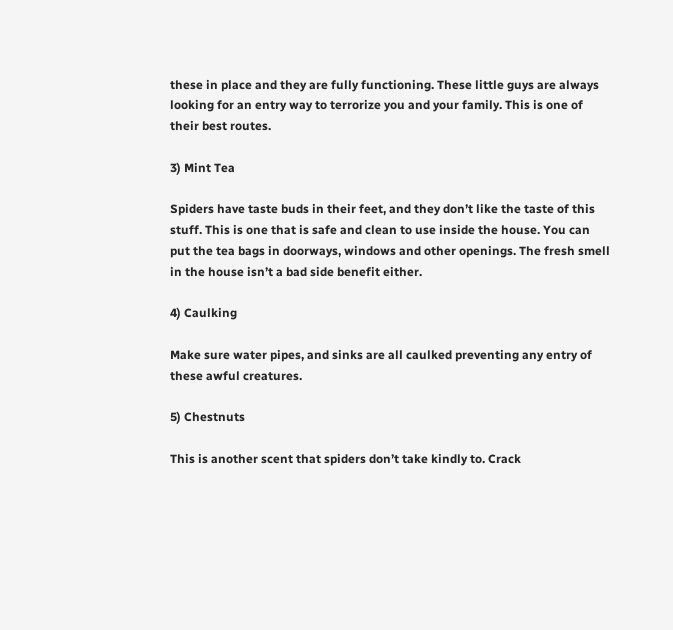these in place and they are fully functioning. These little guys are always looking for an entry way to terrorize you and your family. This is one of their best routes.

3) Mint Tea

Spiders have taste buds in their feet, and they don’t like the taste of this stuff. This is one that is safe and clean to use inside the house. You can put the tea bags in doorways, windows and other openings. The fresh smell in the house isn’t a bad side benefit either.

4) Caulking

Make sure water pipes, and sinks are all caulked preventing any entry of these awful creatures.

5) Chestnuts

This is another scent that spiders don’t take kindly to. Crack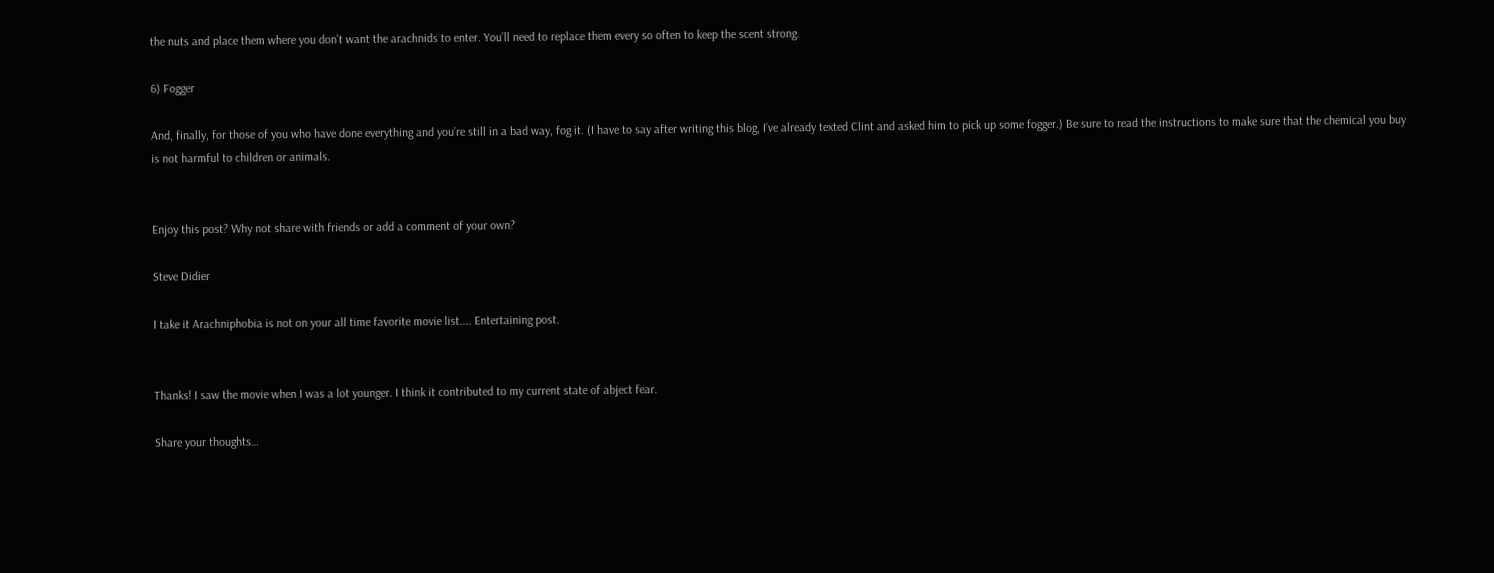the nuts and place them where you don’t want the arachnids to enter. You’ll need to replace them every so often to keep the scent strong.

6) Fogger

And, finally, for those of you who have done everything and you’re still in a bad way, fog it. (I have to say after writing this blog, I’ve already texted Clint and asked him to pick up some fogger.) Be sure to read the instructions to make sure that the chemical you buy is not harmful to children or animals.


Enjoy this post? Why not share with friends or add a comment of your own?

Steve Didier

I take it Arachniphobia is not on your all time favorite movie list.... Entertaining post.


Thanks! I saw the movie when I was a lot younger. I think it contributed to my current state of abject fear.

Share your thoughts…